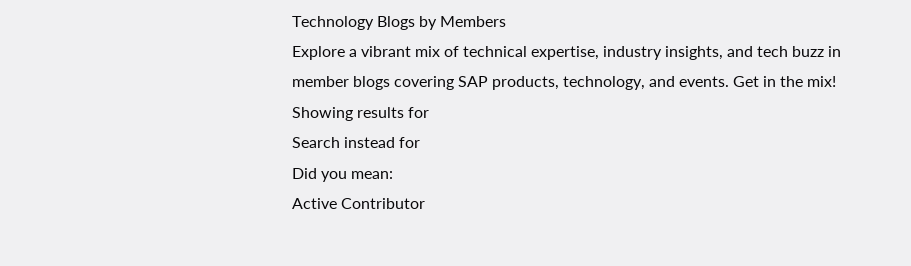Technology Blogs by Members
Explore a vibrant mix of technical expertise, industry insights, and tech buzz in member blogs covering SAP products, technology, and events. Get in the mix!
Showing results for
Search instead for
Did you mean:
Active Contributor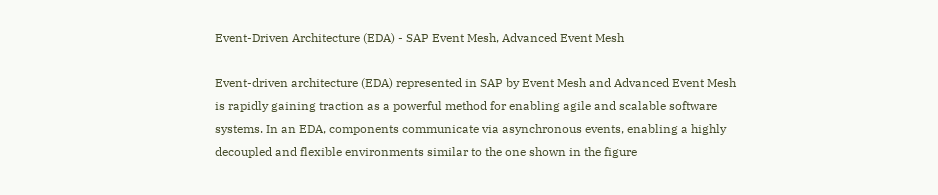Event-Driven Architecture (EDA) - SAP Event Mesh, Advanced Event Mesh

Event-driven architecture (EDA) represented in SAP by Event Mesh and Advanced Event Mesh is rapidly gaining traction as a powerful method for enabling agile and scalable software systems. In an EDA, components communicate via asynchronous events, enabling a highly decoupled and flexible environments similar to the one shown in the figure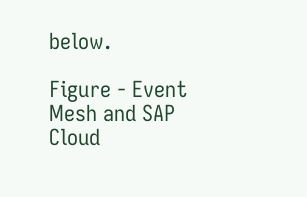below.

Figure - Event Mesh and SAP Cloud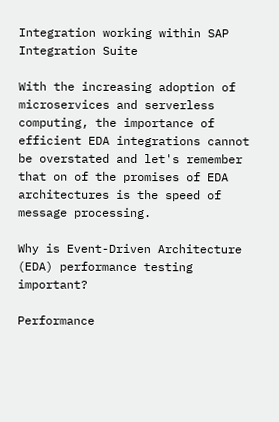Integration working within SAP Integration Suite

With the increasing adoption of microservices and serverless computing, the importance of efficient EDA integrations cannot be overstated and let's remember that on of the promises of EDA architectures is the speed of message processing.

Why is Event-Driven Architecture (EDA) performance testing important?

Performance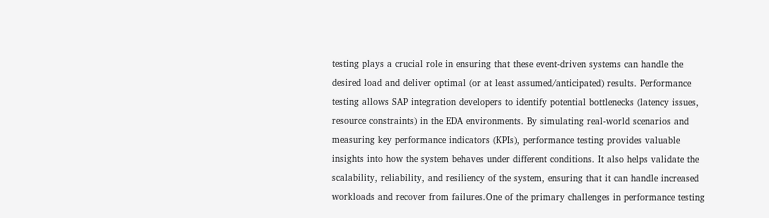testing plays a crucial role in ensuring that these event-driven systems can handle the desired load and deliver optimal (or at least assumed/anticipated) results. Performance testing allows SAP integration developers to identify potential bottlenecks (latency issues, resource constraints) in the EDA environments. By simulating real-world scenarios and measuring key performance indicators (KPIs), performance testing provides valuable insights into how the system behaves under different conditions. It also helps validate the scalability, reliability, and resiliency of the system, ensuring that it can handle increased workloads and recover from failures.One of the primary challenges in performance testing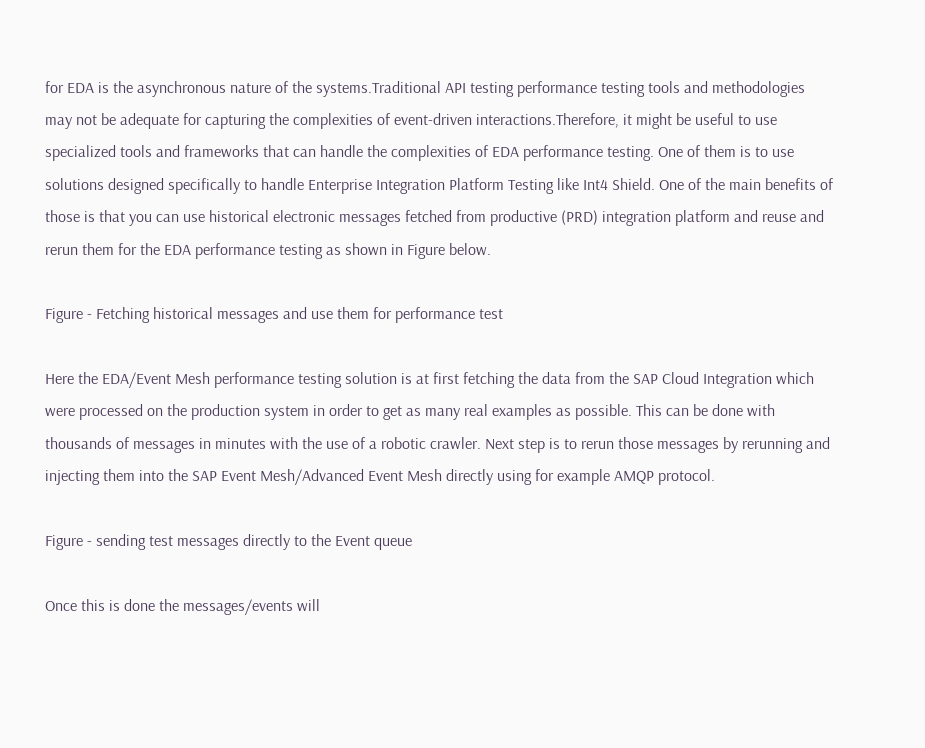for EDA is the asynchronous nature of the systems.Traditional API testing performance testing tools and methodologies may not be adequate for capturing the complexities of event-driven interactions.Therefore, it might be useful to use specialized tools and frameworks that can handle the complexities of EDA performance testing. One of them is to use solutions designed specifically to handle Enterprise Integration Platform Testing like Int4 Shield. One of the main benefits of those is that you can use historical electronic messages fetched from productive (PRD) integration platform and reuse and rerun them for the EDA performance testing as shown in Figure below.

Figure - Fetching historical messages and use them for performance test

Here the EDA/Event Mesh performance testing solution is at first fetching the data from the SAP Cloud Integration which were processed on the production system in order to get as many real examples as possible. This can be done with thousands of messages in minutes with the use of a robotic crawler. Next step is to rerun those messages by rerunning and injecting them into the SAP Event Mesh/Advanced Event Mesh directly using for example AMQP protocol.

Figure - sending test messages directly to the Event queue

Once this is done the messages/events will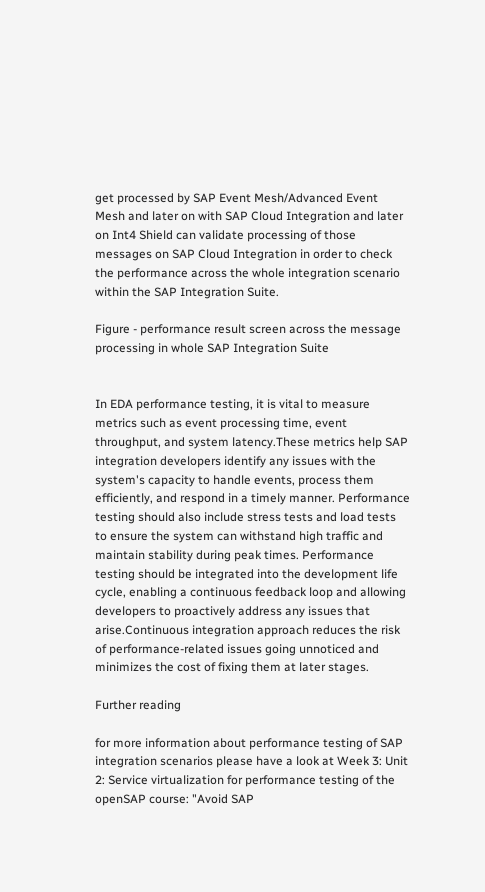get processed by SAP Event Mesh/Advanced Event Mesh and later on with SAP Cloud Integration and later on Int4 Shield can validate processing of those messages on SAP Cloud Integration in order to check the performance across the whole integration scenario within the SAP Integration Suite.

Figure - performance result screen across the message processing in whole SAP Integration Suite


In EDA performance testing, it is vital to measure metrics such as event processing time, event throughput, and system latency.These metrics help SAP integration developers identify any issues with the system's capacity to handle events, process them efficiently, and respond in a timely manner. Performance testing should also include stress tests and load tests to ensure the system can withstand high traffic and maintain stability during peak times. Performance testing should be integrated into the development life cycle, enabling a continuous feedback loop and allowing developers to proactively address any issues that arise.Continuous integration approach reduces the risk of performance-related issues going unnoticed and minimizes the cost of fixing them at later stages.

Further reading

for more information about performance testing of SAP integration scenarios please have a look at Week 3: Unit 2: Service virtualization for performance testing of the openSAP course: "Avoid SAP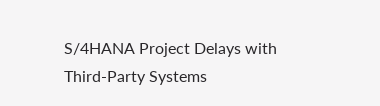S/4HANA Project Delays with Third-Party Systems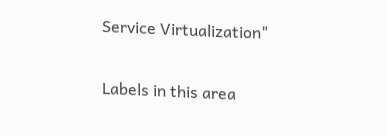Service Virtualization"


Labels in this area